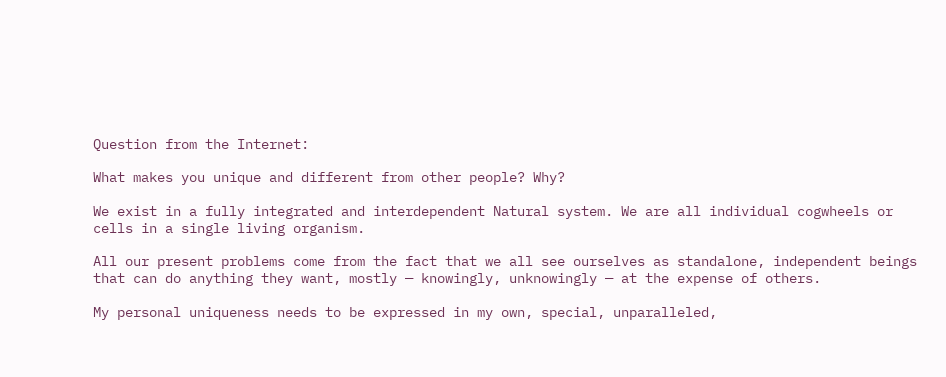Question from the Internet:

What makes you unique and different from other people? Why?

We exist in a fully integrated and interdependent Natural system. We are all individual cogwheels or cells in a single living organism.

All our present problems come from the fact that we all see ourselves as standalone, independent beings that can do anything they want, mostly — knowingly, unknowingly — at the expense of others.

My personal uniqueness needs to be expressed in my own, special, unparalleled,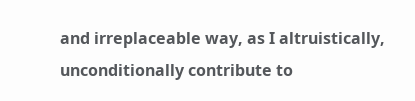and irreplaceable way, as I altruistically, unconditionally contribute to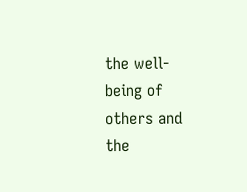the well-being of others and the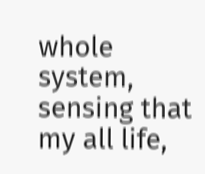whole system, sensing that my all life,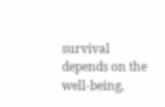survival depends on the well-being,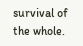survival of the whole.